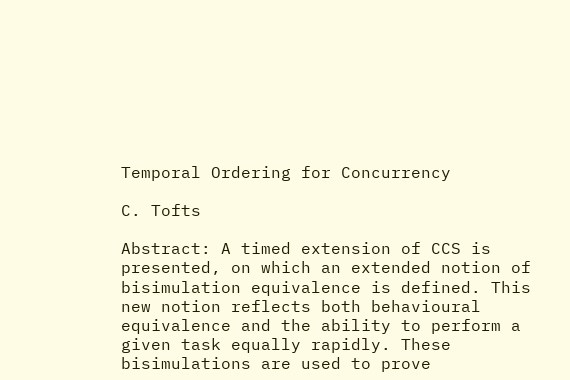Temporal Ordering for Concurrency

C. Tofts

Abstract: A timed extension of CCS is presented, on which an extended notion of bisimulation equivalence is defined. This new notion reflects both behavioural equivalence and the ability to perform a given task equally rapidly. These bisimulations are used to prove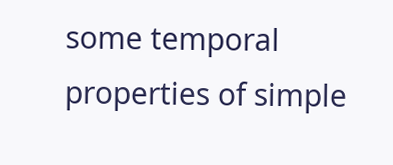some temporal properties of simple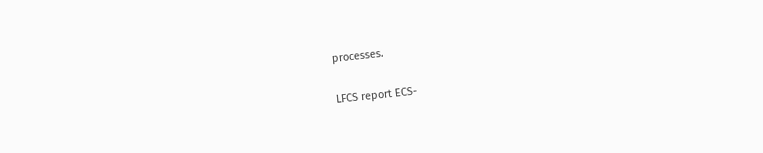processes.

LFCS report ECS-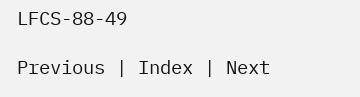LFCS-88-49

Previous | Index | Next